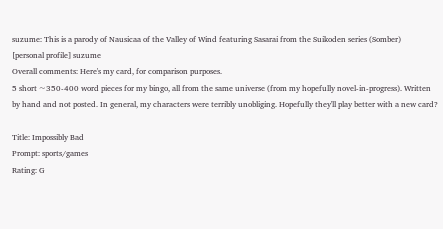suzume: This is a parody of Nausicaa of the Valley of Wind featuring Sasarai from the Suikoden series (Somber)
[personal profile] suzume
Overall comments: Here's my card, for comparison purposes.
5 short ~350-400 word pieces for my bingo, all from the same universe (from my hopefully novel-in-progress). Written by hand and not posted. In general, my characters were terribly unobliging. Hopefully they'll play better with a new card?

Title: Impossibly Bad
Prompt: sports/games
Rating: G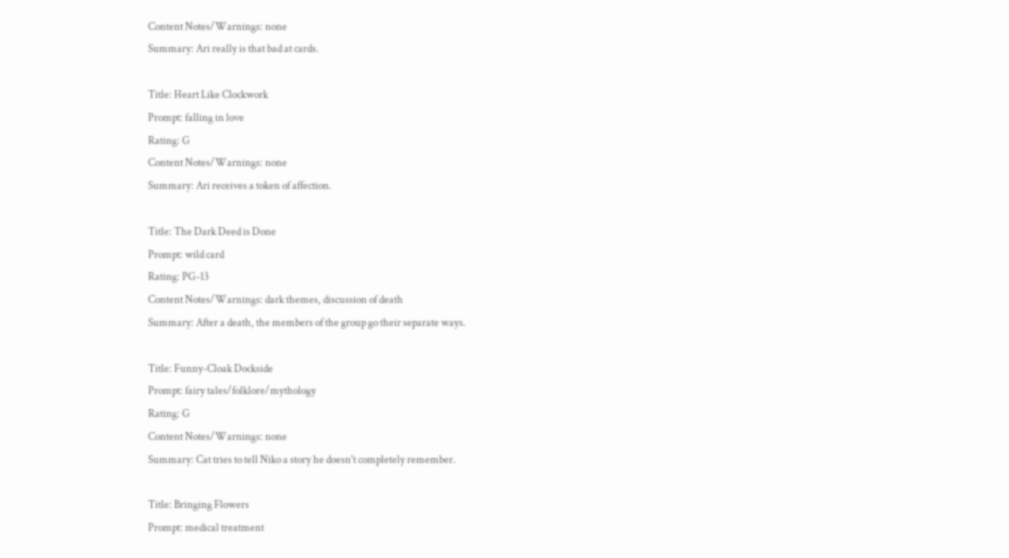Content Notes/Warnings: none
Summary: Ari really is that bad at cards.

Title: Heart Like Clockwork
Prompt: falling in love
Rating: G
Content Notes/Warnings: none
Summary: Ari receives a token of affection.

Title: The Dark Deed is Done
Prompt: wild card
Rating: PG-13
Content Notes/Warnings: dark themes, discussion of death
Summary: After a death, the members of the group go their separate ways.

Title: Funny-Cloak Dockside
Prompt: fairy tales/folklore/mythology
Rating: G
Content Notes/Warnings: none
Summary: Cat tries to tell Niko a story he doesn't completely remember.

Title: Bringing Flowers
Prompt: medical treatment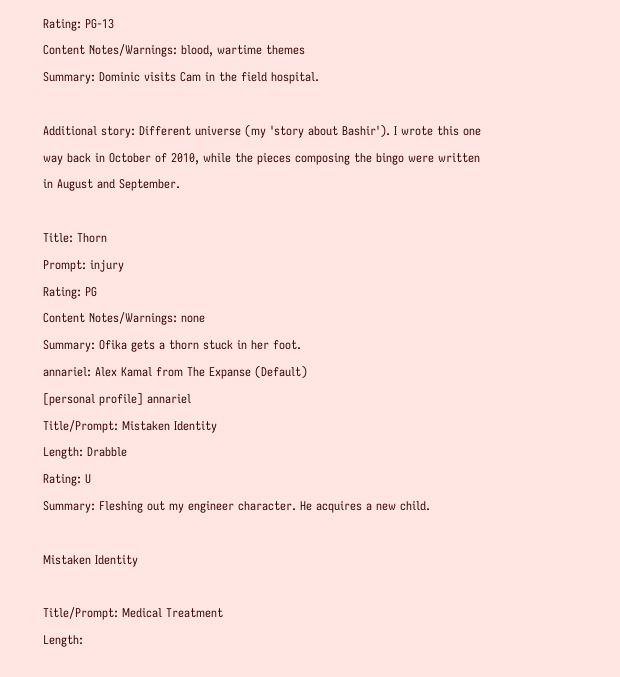Rating: PG-13
Content Notes/Warnings: blood, wartime themes
Summary: Dominic visits Cam in the field hospital.

Additional story: Different universe (my 'story about Bashir'). I wrote this one way back in October of 2010, while the pieces composing the bingo were written in August and September.

Title: Thorn
Prompt: injury
Rating: PG
Content Notes/Warnings: none
Summary: Ofika gets a thorn stuck in her foot.
annariel: Alex Kamal from The Expanse (Default)
[personal profile] annariel
Title/Prompt: Mistaken Identity
Length: Drabble
Rating: U
Summary: Fleshing out my engineer character. He acquires a new child.

Mistaken Identity

Title/Prompt: Medical Treatment
Length: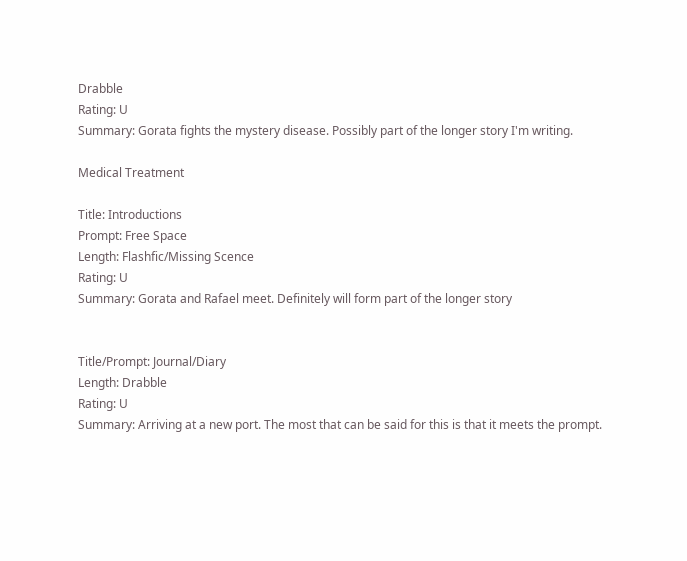Drabble
Rating: U
Summary: Gorata fights the mystery disease. Possibly part of the longer story I'm writing.

Medical Treatment

Title: Introductions
Prompt: Free Space
Length: Flashfic/Missing Scence
Rating: U
Summary: Gorata and Rafael meet. Definitely will form part of the longer story


Title/Prompt: Journal/Diary
Length: Drabble
Rating: U
Summary: Arriving at a new port. The most that can be said for this is that it meets the prompt.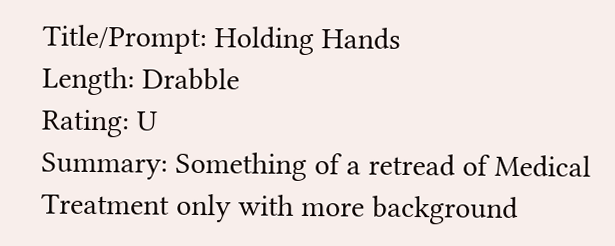Title/Prompt: Holding Hands
Length: Drabble
Rating: U
Summary: Something of a retread of Medical Treatment only with more background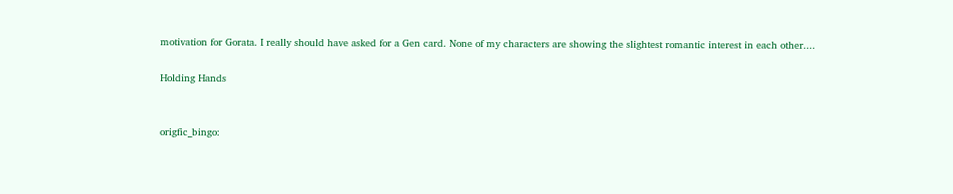motivation for Gorata. I really should have asked for a Gen card. None of my characters are showing the slightest romantic interest in each other....

Holding Hands


origfic_bingo: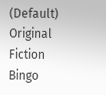(Default)
Original Fiction Bingo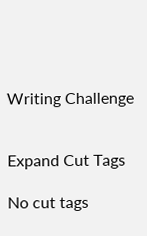Writing Challenge


Expand Cut Tags

No cut tags